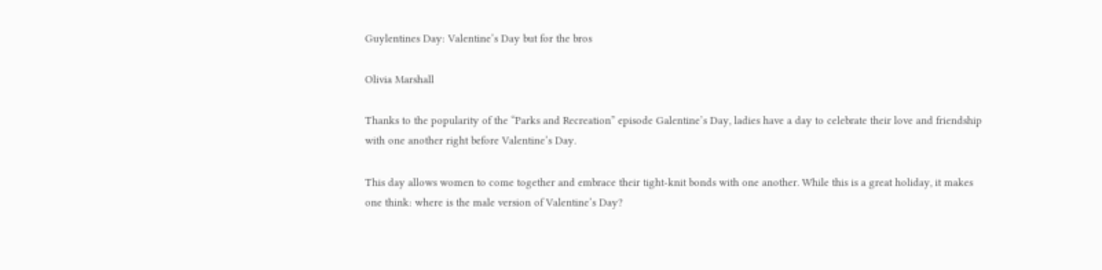Guylentines Day: Valentine’s Day but for the bros

Olivia Marshall

Thanks to the popularity of the “Parks and Recreation” episode Galentine’s Day, ladies have a day to celebrate their love and friendship with one another right before Valentine’s Day.

This day allows women to come together and embrace their tight-knit bonds with one another. While this is a great holiday, it makes one think: where is the male version of Valentine’s Day?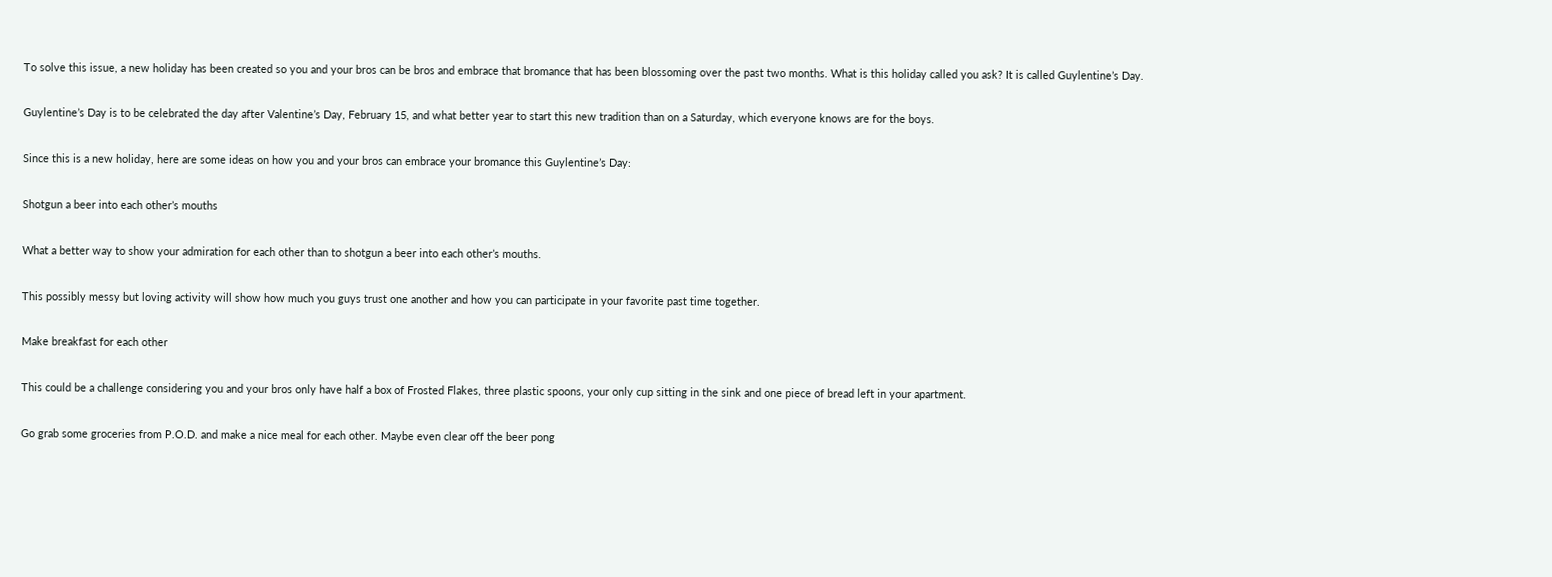To solve this issue, a new holiday has been created so you and your bros can be bros and embrace that bromance that has been blossoming over the past two months. What is this holiday called you ask? It is called Guylentine’s Day.

Guylentine’s Day is to be celebrated the day after Valentine’s Day, February 15, and what better year to start this new tradition than on a Saturday, which everyone knows are for the boys.

Since this is a new holiday, here are some ideas on how you and your bros can embrace your bromance this Guylentine’s Day:

Shotgun a beer into each other’s mouths

What a better way to show your admiration for each other than to shotgun a beer into each other’s mouths.

This possibly messy but loving activity will show how much you guys trust one another and how you can participate in your favorite past time together.

Make breakfast for each other

This could be a challenge considering you and your bros only have half a box of Frosted Flakes, three plastic spoons, your only cup sitting in the sink and one piece of bread left in your apartment.

Go grab some groceries from P.O.D. and make a nice meal for each other. Maybe even clear off the beer pong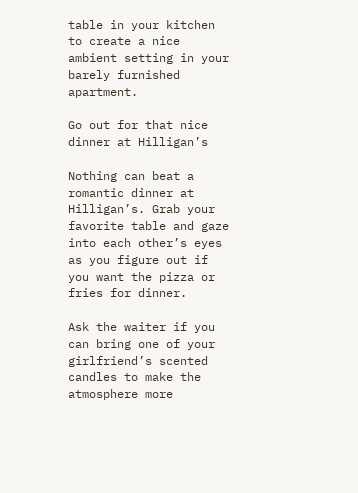table in your kitchen to create a nice ambient setting in your barely furnished apartment.

Go out for that nice dinner at Hilligan’s

Nothing can beat a romantic dinner at Hilligan’s. Grab your favorite table and gaze into each other’s eyes as you figure out if you want the pizza or fries for dinner.

Ask the waiter if you can bring one of your girlfriend’s scented candles to make the atmosphere more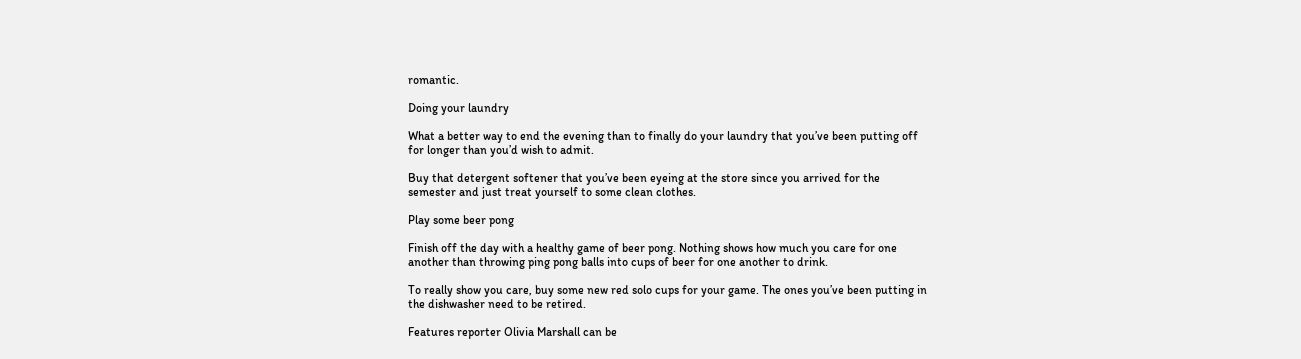romantic.

Doing your laundry

What a better way to end the evening than to finally do your laundry that you’ve been putting off for longer than you’d wish to admit.

Buy that detergent softener that you’ve been eyeing at the store since you arrived for the semester and just treat yourself to some clean clothes.

Play some beer pong

Finish off the day with a healthy game of beer pong. Nothing shows how much you care for one another than throwing ping pong balls into cups of beer for one another to drink.

To really show you care, buy some new red solo cups for your game. The ones you’ve been putting in the dishwasher need to be retired.

Features reporter Olivia Marshall can be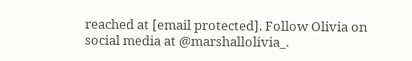reached at [email protected]. Follow Olivia on social media at @marshallolivia_.